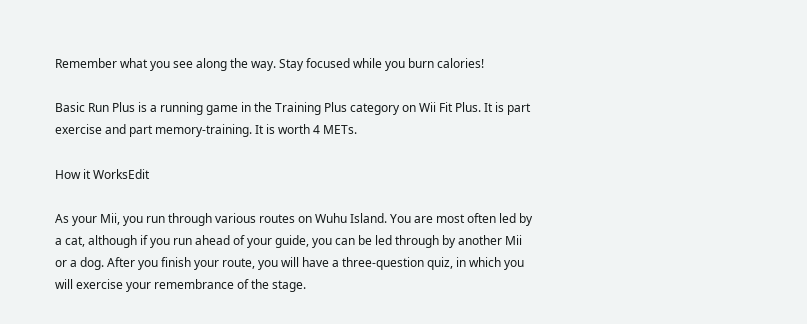Remember what you see along the way. Stay focused while you burn calories!

Basic Run Plus is a running game in the Training Plus category on Wii Fit Plus. It is part exercise and part memory-training. It is worth 4 METs.

How it WorksEdit

As your Mii, you run through various routes on Wuhu Island. You are most often led by a cat, although if you run ahead of your guide, you can be led through by another Mii or a dog. After you finish your route, you will have a three-question quiz, in which you will exercise your remembrance of the stage.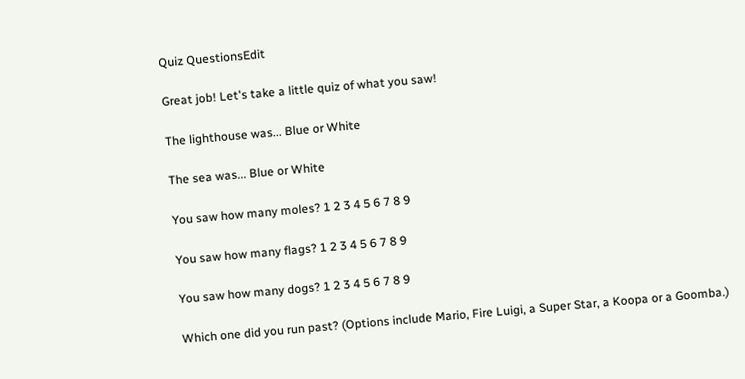Quiz QuestionsEdit

Great job! Let's take a little quiz of what you saw!

The lighthouse was... Blue or White

The sea was... Blue or White

You saw how many moles? 1 2 3 4 5 6 7 8 9

You saw how many flags? 1 2 3 4 5 6 7 8 9

You saw how many dogs? 1 2 3 4 5 6 7 8 9

Which one did you run past? (Options include Mario, Fire Luigi, a Super Star, a Koopa or a Goomba.)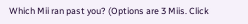Which Mii ran past you? (Options are 3 Miis. Click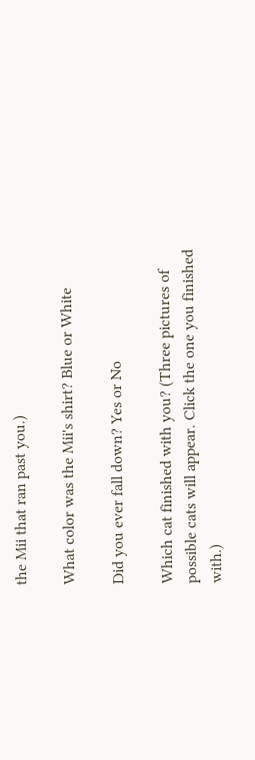the Mii that ran past you.)

What color was the Mii's shirt? Blue or White

Did you ever fall down? Yes or No

Which cat finished with you? (Three pictures of possible cats will appear. Click the one you finished with.)